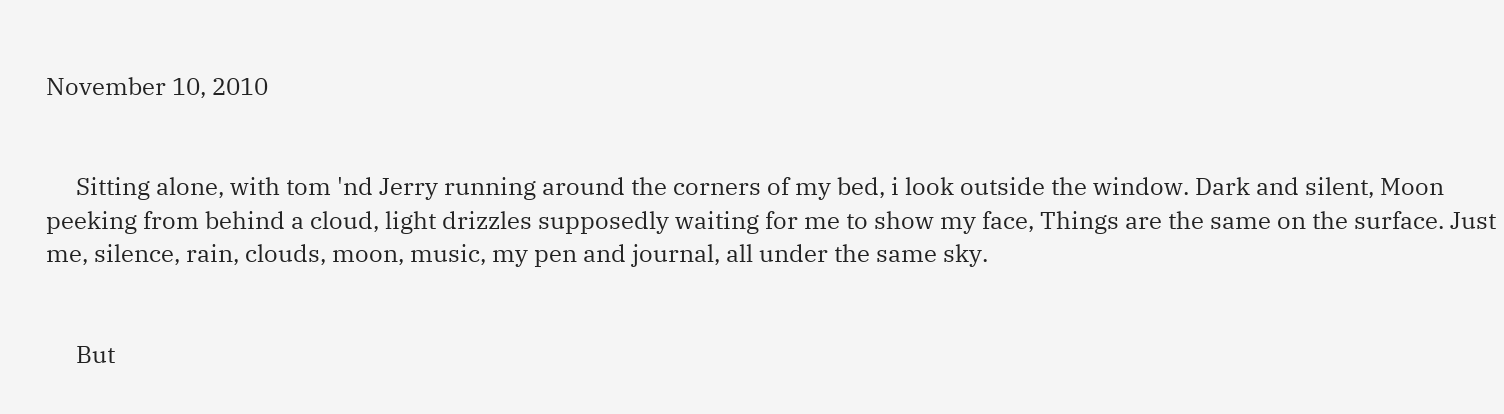November 10, 2010


     Sitting alone, with tom 'nd Jerry running around the corners of my bed, i look outside the window. Dark and silent, Moon peeking from behind a cloud, light drizzles supposedly waiting for me to show my face, Things are the same on the surface. Just me, silence, rain, clouds, moon, music, my pen and journal, all under the same sky.


     But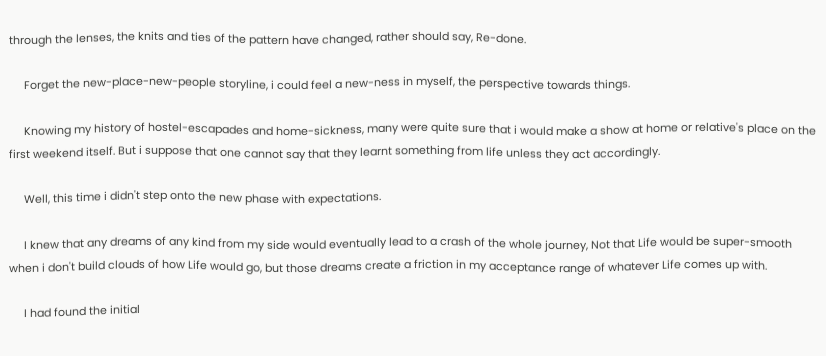through the lenses, the knits and ties of the pattern have changed, rather should say, Re-done.

     Forget the new-place-new-people storyline, i could feel a new-ness in myself, the perspective towards things.

     Knowing my history of hostel-escapades and home-sickness, many were quite sure that i would make a show at home or relative's place on the first weekend itself. But i suppose that one cannot say that they learnt something from life unless they act accordingly.

     Well, this time i didn't step onto the new phase with expectations.

     I knew that any dreams of any kind from my side would eventually lead to a crash of the whole journey, Not that Life would be super-smooth when i don't build clouds of how Life would go, but those dreams create a friction in my acceptance range of whatever Life comes up with.

     I had found the initial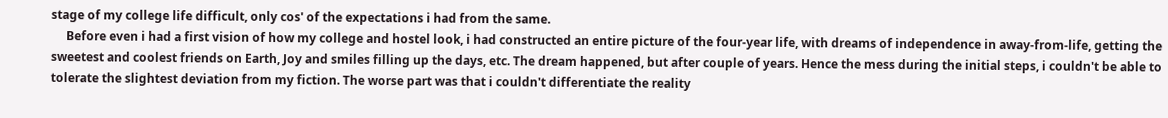stage of my college life difficult, only cos' of the expectations i had from the same.
     Before even i had a first vision of how my college and hostel look, i had constructed an entire picture of the four-year life, with dreams of independence in away-from-life, getting the sweetest and coolest friends on Earth, Joy and smiles filling up the days, etc. The dream happened, but after couple of years. Hence the mess during the initial steps, i couldn't be able to tolerate the slightest deviation from my fiction. The worse part was that i couldn't differentiate the reality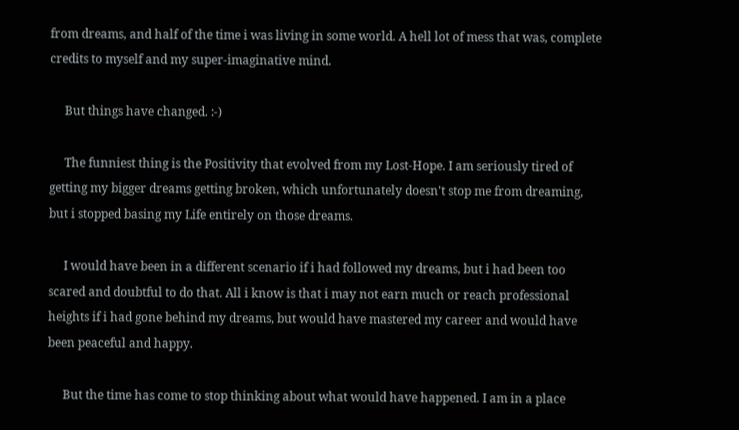from dreams, and half of the time i was living in some world. A hell lot of mess that was, complete credits to myself and my super-imaginative mind.

     But things have changed. :-)

     The funniest thing is the Positivity that evolved from my Lost-Hope. I am seriously tired of getting my bigger dreams getting broken, which unfortunately doesn't stop me from dreaming, but i stopped basing my Life entirely on those dreams.

     I would have been in a different scenario if i had followed my dreams, but i had been too scared and doubtful to do that. All i know is that i may not earn much or reach professional heights if i had gone behind my dreams, but would have mastered my career and would have been peaceful and happy.

     But the time has come to stop thinking about what would have happened. I am in a place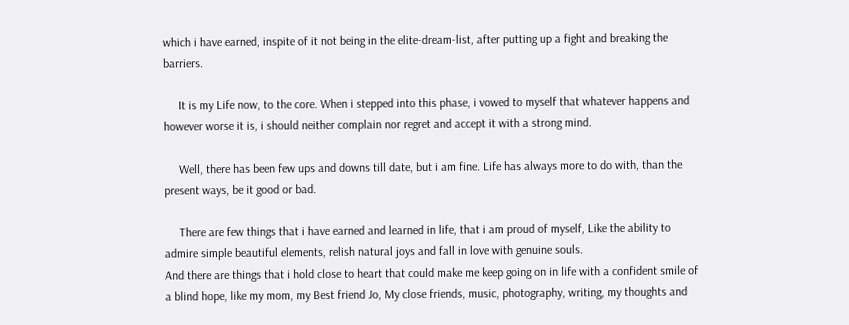which i have earned, inspite of it not being in the elite-dream-list, after putting up a fight and breaking the barriers.

     It is my Life now, to the core. When i stepped into this phase, i vowed to myself that whatever happens and however worse it is, i should neither complain nor regret and accept it with a strong mind.

     Well, there has been few ups and downs till date, but i am fine. Life has always more to do with, than the present ways, be it good or bad.

     There are few things that i have earned and learned in life, that i am proud of myself, Like the ability to admire simple beautiful elements, relish natural joys and fall in love with genuine souls.
And there are things that i hold close to heart that could make me keep going on in life with a confident smile of a blind hope, like my mom, my Best friend Jo, My close friends, music, photography, writing, my thoughts and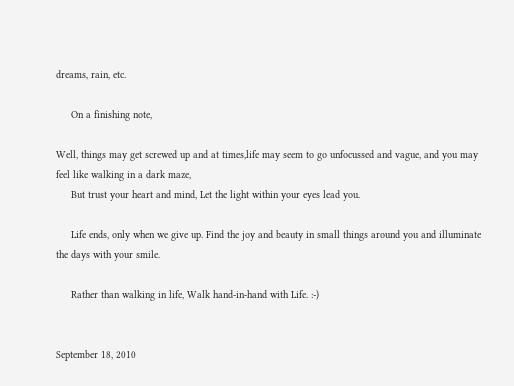dreams, rain, etc.

     On a finishing note,

Well, things may get screwed up and at times,life may seem to go unfocussed and vague, and you may feel like walking in a dark maze,
     But trust your heart and mind, Let the light within your eyes lead you.

     Life ends, only when we give up. Find the joy and beauty in small things around you and illuminate the days with your smile.

     Rather than walking in life, Walk hand-in-hand with Life. :-)


September 18, 2010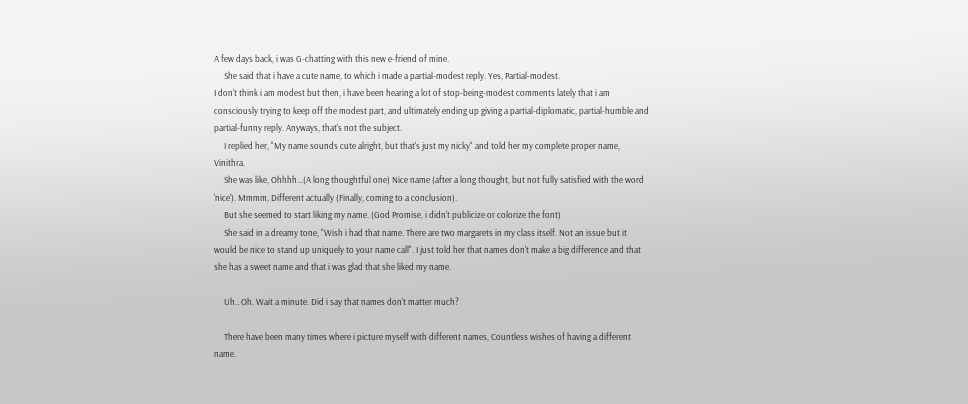A few days back, i was G-chatting with this new e-friend of mine.
     She said that i have a cute name, to which i made a partial-modest reply. Yes, Partial-modest.
I don't think i am modest but then, i have been hearing a lot of stop-being-modest comments lately that i am consciously trying to keep off the modest part, and ultimately ending up giving a partial-diplomatic, partial-humble and partial-funny reply. Anyways, that's not the subject.
     I replied her, "My name sounds cute alright, but that's just my nicky" and told her my complete proper name, Vinithra.
     She was like, Ohhhh...(A long thoughtful one) Nice name (after a long thought, but not fully satisfied with the word 'nice'). Mmmm, Different actually (Finally, coming to a conclusion).
     But she seemed to start liking my name. (God Promise, i didn't publicize or colorize the font)
     She said in a dreamy tone, "Wish i had that name. There are two margarets in my class itself. Not an issue but it would be nice to stand up uniquely to your name call". I just told her that names don't make a big difference and that she has a sweet name and that i was glad that she liked my name.

     Uh.. Oh. Wait a minute. Did i say that names don't matter much?

     There have been many times where i picture myself with different names, Countless wishes of having a different name.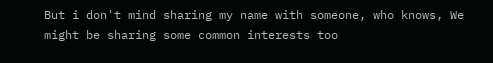But i don't mind sharing my name with someone, who knows, We might be sharing some common interests too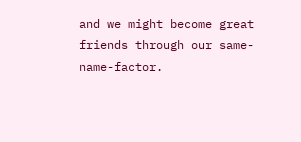and we might become great friends through our same-name-factor.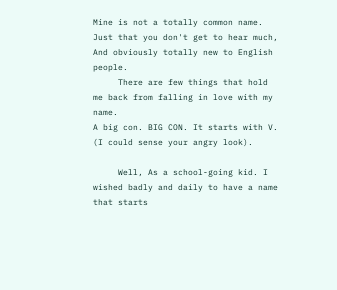Mine is not a totally common name. Just that you don't get to hear much, And obviously totally new to English people.
     There are few things that hold me back from falling in love with my name.
A big con. BIG CON. It starts with V.
(I could sense your angry look).

     Well, As a school-going kid. I wished badly and daily to have a name that starts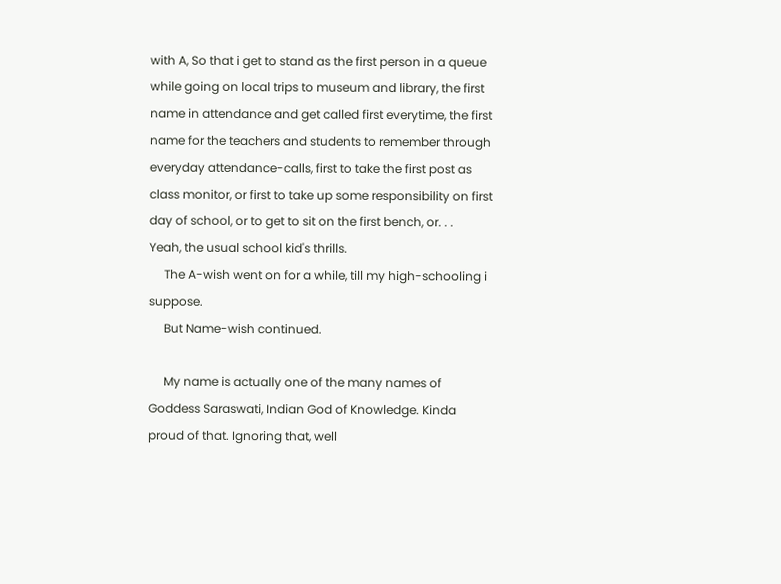with A, So that i get to stand as the first person in a queue while going on local trips to museum and library, the first name in attendance and get called first everytime, the first name for the teachers and students to remember through everyday attendance-calls, first to take the first post as class monitor, or first to take up some responsibility on first day of school, or to get to sit on the first bench, or. . .
Yeah, the usual school kid's thrills.
     The A-wish went on for a while, till my high-schooling i suppose.
     But Name-wish continued.

     My name is actually one of the many names of Goddess Saraswati, Indian God of Knowledge. Kinda proud of that. Ignoring that, well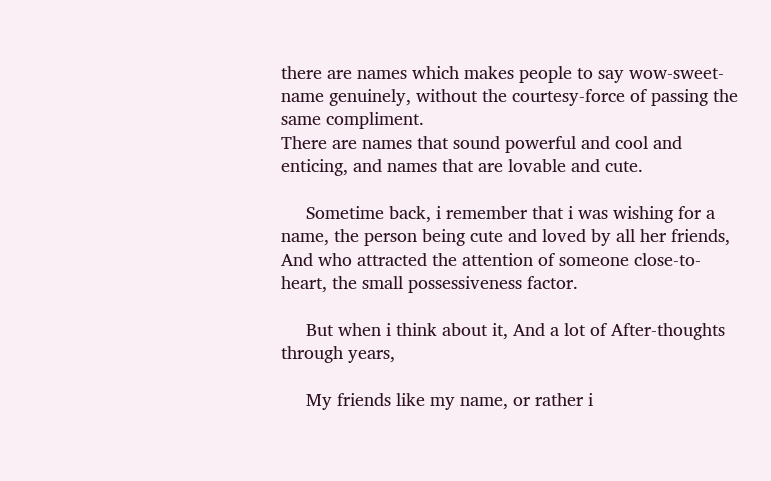there are names which makes people to say wow-sweet-name genuinely, without the courtesy-force of passing the same compliment.
There are names that sound powerful and cool and enticing, and names that are lovable and cute.

     Sometime back, i remember that i was wishing for a name, the person being cute and loved by all her friends, And who attracted the attention of someone close-to-heart, the small possessiveness factor.

     But when i think about it, And a lot of After-thoughts through years,

     My friends like my name, or rather i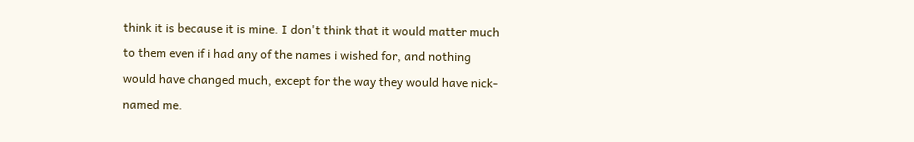think it is because it is mine. I don't think that it would matter much to them even if i had any of the names i wished for, and nothing would have changed much, except for the way they would have nick-named me.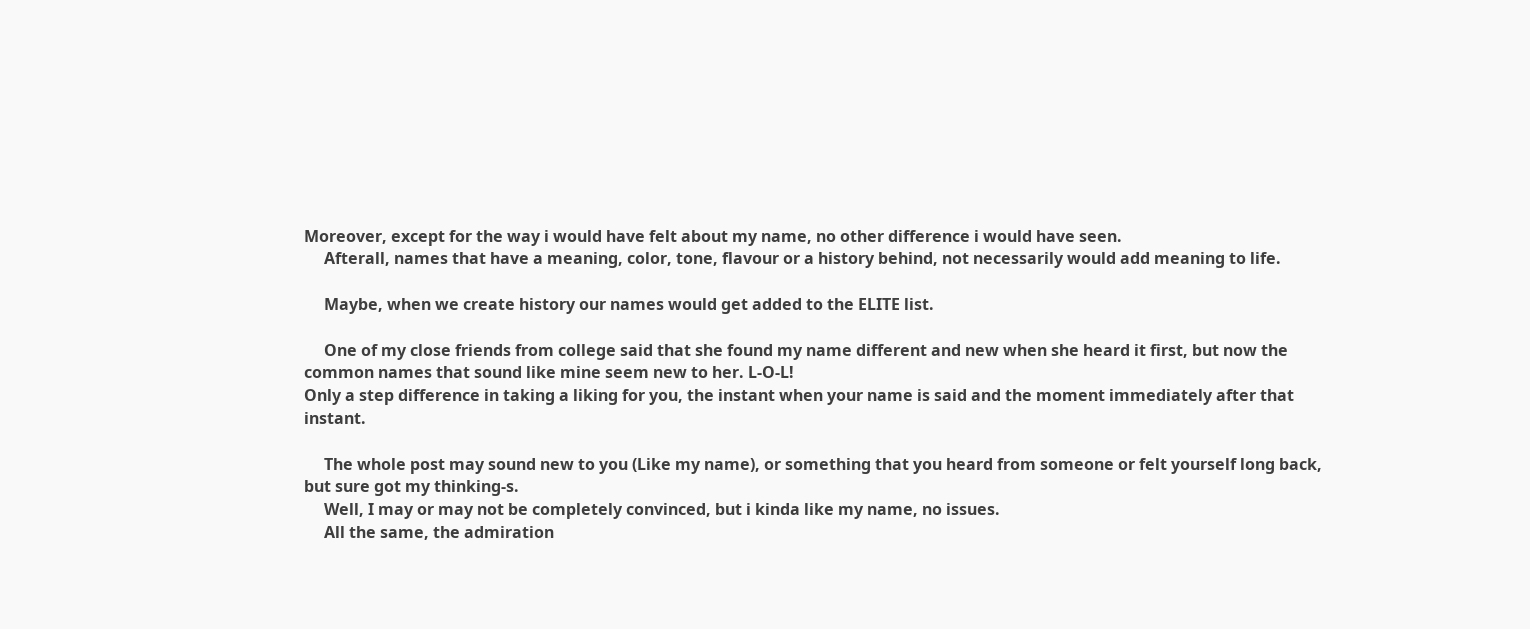Moreover, except for the way i would have felt about my name, no other difference i would have seen.
     Afterall, names that have a meaning, color, tone, flavour or a history behind, not necessarily would add meaning to life.

     Maybe, when we create history our names would get added to the ELITE list.

     One of my close friends from college said that she found my name different and new when she heard it first, but now the common names that sound like mine seem new to her. L-O-L!
Only a step difference in taking a liking for you, the instant when your name is said and the moment immediately after that instant.

     The whole post may sound new to you (Like my name), or something that you heard from someone or felt yourself long back, but sure got my thinking-s.
     Well, I may or may not be completely convinced, but i kinda like my name, no issues.
     All the same, the admiration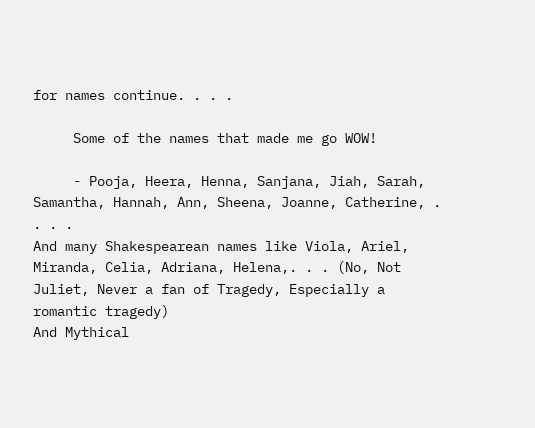for names continue. . . .

     Some of the names that made me go WOW!

     - Pooja, Heera, Henna, Sanjana, Jiah, Sarah, Samantha, Hannah, Ann, Sheena, Joanne, Catherine, . . . .
And many Shakespearean names like Viola, Ariel, Miranda, Celia, Adriana, Helena,. . . (No, Not Juliet, Never a fan of Tragedy, Especially a romantic tragedy)
And Mythical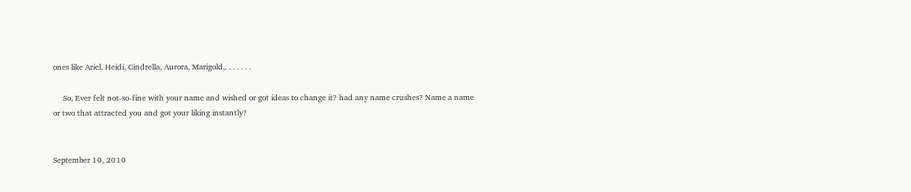ones like Ariel, Heidi, Cindrella, Aurora, Marigold,. . . . . . .

     So, Ever felt not-so-fine with your name and wished or got ideas to change it? had any name crushes? Name a name or two that attracted you and got your liking instantly?


September 10, 2010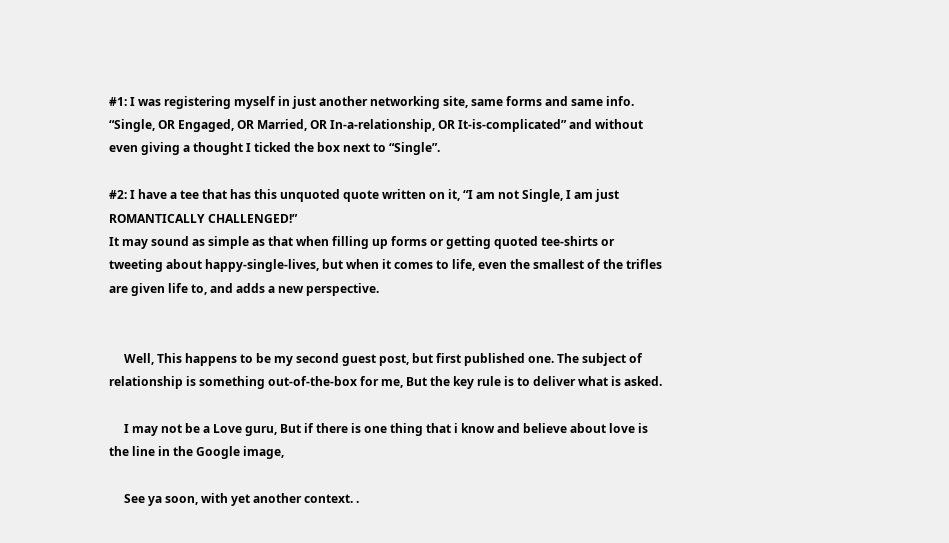#1: I was registering myself in just another networking site, same forms and same info.
“Single, OR Engaged, OR Married, OR In-a-relationship, OR It-is-complicated” and without even giving a thought I ticked the box next to “Single”.

#2: I have a tee that has this unquoted quote written on it, “I am not Single, I am just ROMANTICALLY CHALLENGED!”
It may sound as simple as that when filling up forms or getting quoted tee-shirts or tweeting about happy-single-lives, but when it comes to life, even the smallest of the trifles are given life to, and adds a new perspective.


     Well, This happens to be my second guest post, but first published one. The subject of relationship is something out-of-the-box for me, But the key rule is to deliver what is asked.

     I may not be a Love guru, But if there is one thing that i know and believe about love is the line in the Google image,

     See ya soon, with yet another context. .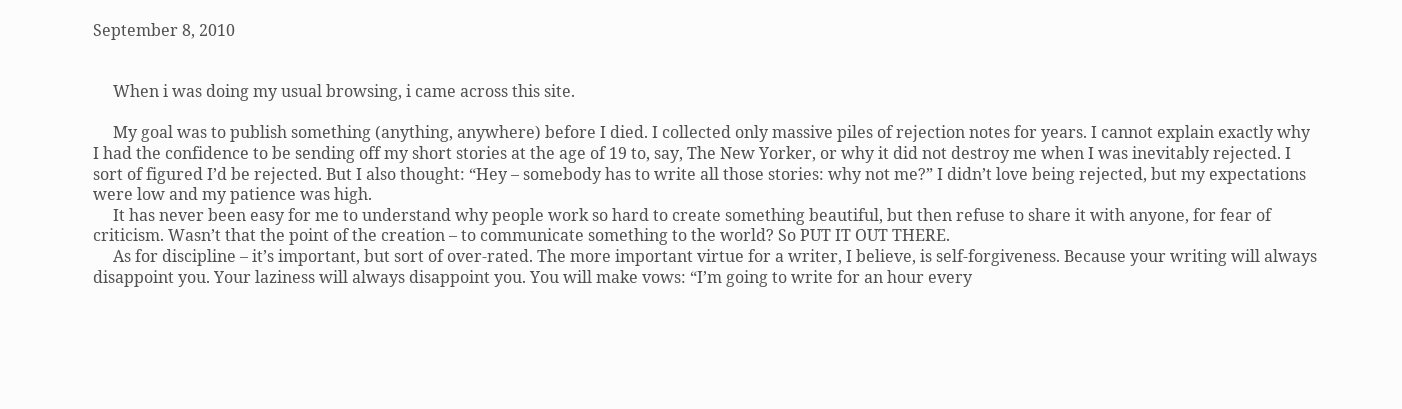September 8, 2010


     When i was doing my usual browsing, i came across this site.

     My goal was to publish something (anything, anywhere) before I died. I collected only massive piles of rejection notes for years. I cannot explain exactly why I had the confidence to be sending off my short stories at the age of 19 to, say, The New Yorker, or why it did not destroy me when I was inevitably rejected. I sort of figured I’d be rejected. But I also thought: “Hey – somebody has to write all those stories: why not me?” I didn’t love being rejected, but my expectations were low and my patience was high.
     It has never been easy for me to understand why people work so hard to create something beautiful, but then refuse to share it with anyone, for fear of criticism. Wasn’t that the point of the creation – to communicate something to the world? So PUT IT OUT THERE.
     As for discipline – it’s important, but sort of over-rated. The more important virtue for a writer, I believe, is self-forgiveness. Because your writing will always disappoint you. Your laziness will always disappoint you. You will make vows: “I’m going to write for an hour every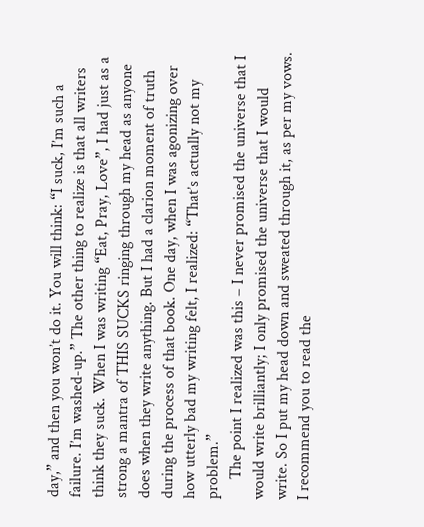day,” and then you won’t do it. You will think: “I suck, I’m such a failure. I’m washed-up.” The other thing to realize is that all writers think they suck. When I was writing “Eat, Pray, Love”, I had just as a strong a mantra of THIS SUCKS ringing through my head as anyone does when they write anything. But I had a clarion moment of truth during the process of that book. One day, when I was agonizing over how utterly bad my writing felt, I realized: “That’s actually not my problem.”
     The point I realized was this – I never promised the universe that I would write brilliantly; I only promised the universe that I would write. So I put my head down and sweated through it, as per my vows.
I recommend you to read the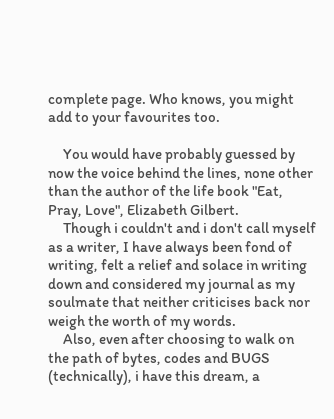complete page. Who knows, you might add to your favourites too.

     You would have probably guessed by now the voice behind the lines, none other than the author of the life book "Eat, Pray, Love", Elizabeth Gilbert.
     Though i couldn't and i don't call myself as a writer, I have always been fond of writing, felt a relief and solace in writing down and considered my journal as my soulmate that neither criticises back nor weigh the worth of my words.
     Also, even after choosing to walk on the path of bytes, codes and BUGS (technically), i have this dream, a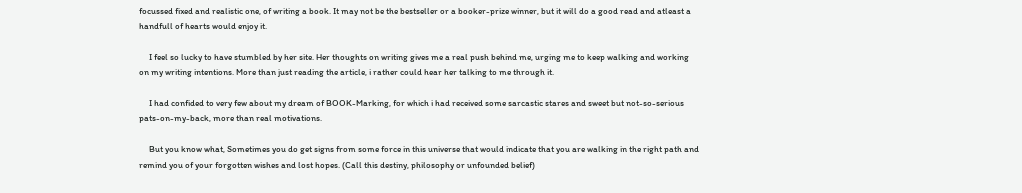focussed fixed and realistic one, of writing a book. It may not be the bestseller or a booker-prize winner, but it will do a good read and atleast a handfull of hearts would enjoy it.

     I feel so lucky to have stumbled by her site. Her thoughts on writing gives me a real push behind me, urging me to keep walking and working on my writing intentions. More than just reading the article, i rather could hear her talking to me through it.

     I had confided to very few about my dream of BOOK-Marking, for which i had received some sarcastic stares and sweet but not-so-serious pats-on-my-back, more than real motivations.

     But you know what, Sometimes you do get signs from some force in this universe that would indicate that you are walking in the right path and remind you of your forgotten wishes and lost hopes. (Call this destiny, philosophy or unfounded belief)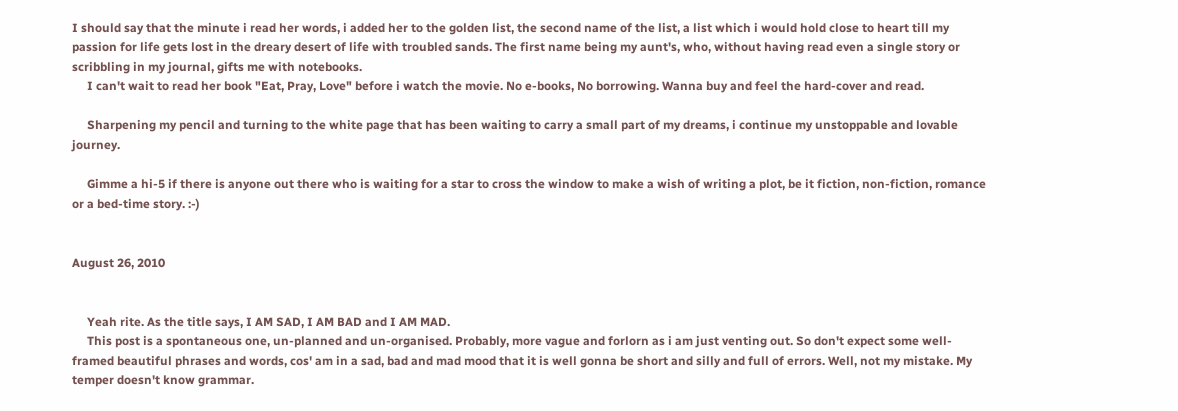I should say that the minute i read her words, i added her to the golden list, the second name of the list, a list which i would hold close to heart till my passion for life gets lost in the dreary desert of life with troubled sands. The first name being my aunt's, who, without having read even a single story or scribbling in my journal, gifts me with notebooks.
     I can't wait to read her book "Eat, Pray, Love" before i watch the movie. No e-books, No borrowing. Wanna buy and feel the hard-cover and read.

     Sharpening my pencil and turning to the white page that has been waiting to carry a small part of my dreams, i continue my unstoppable and lovable journey.

     Gimme a hi-5 if there is anyone out there who is waiting for a star to cross the window to make a wish of writing a plot, be it fiction, non-fiction, romance or a bed-time story. :-)


August 26, 2010


     Yeah rite. As the title says, I AM SAD, I AM BAD and I AM MAD.
     This post is a spontaneous one, un-planned and un-organised. Probably, more vague and forlorn as i am just venting out. So don't expect some well-framed beautiful phrases and words, cos' am in a sad, bad and mad mood that it is well gonna be short and silly and full of errors. Well, not my mistake. My temper doesn't know grammar.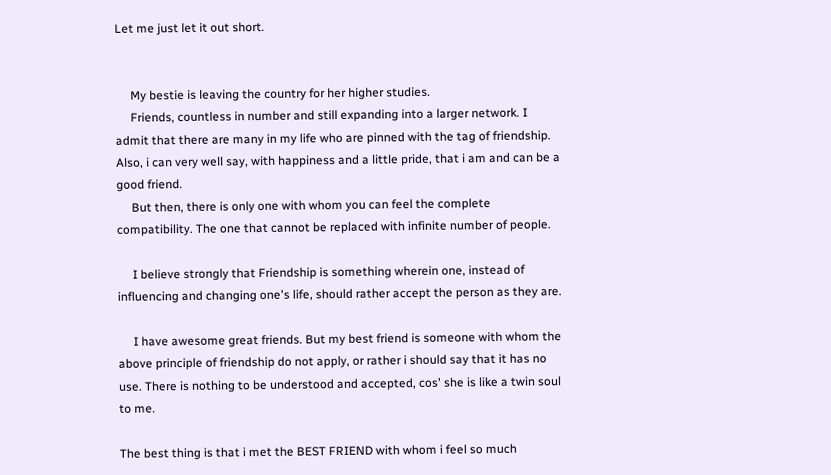Let me just let it out short.


     My bestie is leaving the country for her higher studies.
     Friends, countless in number and still expanding into a larger network. I admit that there are many in my life who are pinned with the tag of friendship. Also, i can very well say, with happiness and a little pride, that i am and can be a good friend.
     But then, there is only one with whom you can feel the complete compatibility. The one that cannot be replaced with infinite number of people.

     I believe strongly that Friendship is something wherein one, instead of influencing and changing one's life, should rather accept the person as they are.

     I have awesome great friends. But my best friend is someone with whom the above principle of friendship do not apply, or rather i should say that it has no use. There is nothing to be understood and accepted, cos' she is like a twin soul to me.

The best thing is that i met the BEST FRIEND with whom i feel so much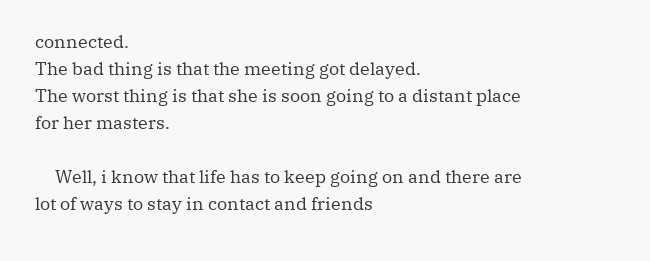connected.
The bad thing is that the meeting got delayed.
The worst thing is that she is soon going to a distant place for her masters.

     Well, i know that life has to keep going on and there are lot of ways to stay in contact and friends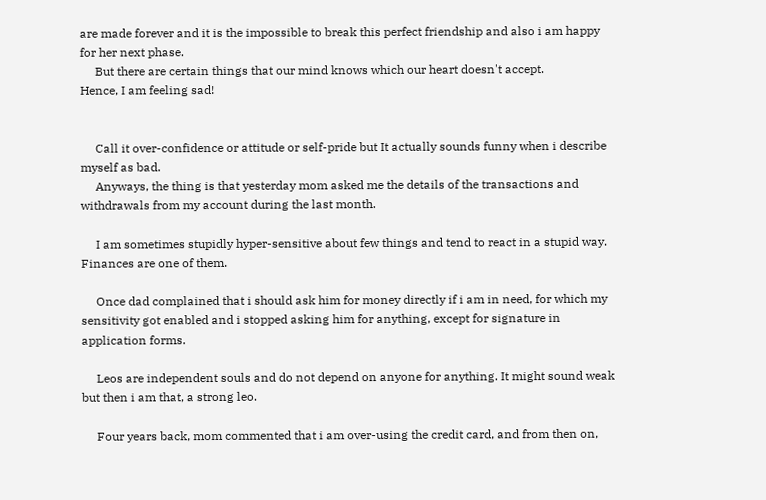are made forever and it is the impossible to break this perfect friendship and also i am happy for her next phase.
     But there are certain things that our mind knows which our heart doesn't accept.
Hence, I am feeling sad!


     Call it over-confidence or attitude or self-pride but It actually sounds funny when i describe myself as bad.
     Anyways, the thing is that yesterday mom asked me the details of the transactions and withdrawals from my account during the last month.

     I am sometimes stupidly hyper-sensitive about few things and tend to react in a stupid way. Finances are one of them.

     Once dad complained that i should ask him for money directly if i am in need, for which my sensitivity got enabled and i stopped asking him for anything, except for signature in application forms.

     Leos are independent souls and do not depend on anyone for anything. It might sound weak but then i am that, a strong leo.

     Four years back, mom commented that i am over-using the credit card, and from then on,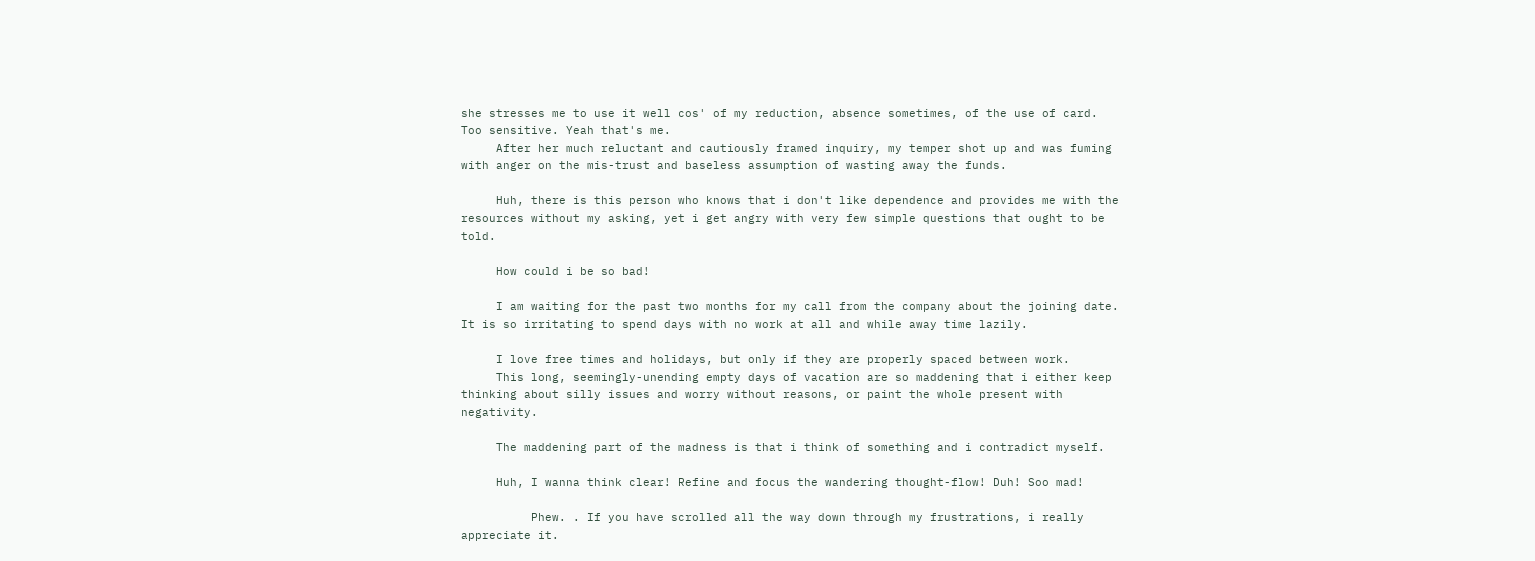she stresses me to use it well cos' of my reduction, absence sometimes, of the use of card.
Too sensitive. Yeah that's me.
     After her much reluctant and cautiously framed inquiry, my temper shot up and was fuming with anger on the mis-trust and baseless assumption of wasting away the funds.

     Huh, there is this person who knows that i don't like dependence and provides me with the resources without my asking, yet i get angry with very few simple questions that ought to be told.

     How could i be so bad!

     I am waiting for the past two months for my call from the company about the joining date.
It is so irritating to spend days with no work at all and while away time lazily.

     I love free times and holidays, but only if they are properly spaced between work.
     This long, seemingly-unending empty days of vacation are so maddening that i either keep thinking about silly issues and worry without reasons, or paint the whole present with negativity.

     The maddening part of the madness is that i think of something and i contradict myself.

     Huh, I wanna think clear! Refine and focus the wandering thought-flow! Duh! Soo mad!

          Phew. . If you have scrolled all the way down through my frustrations, i really appreciate it.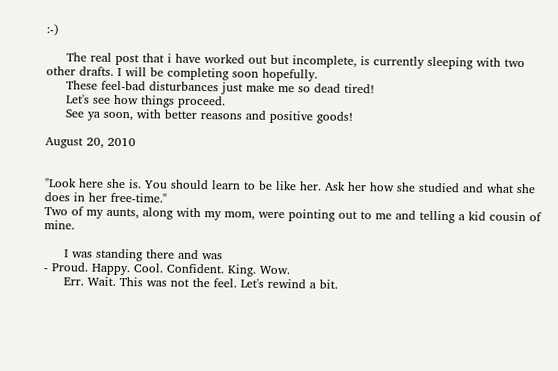:-)

     The real post that i have worked out but incomplete, is currently sleeping with two other drafts. I will be completing soon hopefully.
     These feel-bad disturbances just make me so dead tired!
     Let's see how things proceed.
     See ya soon, with better reasons and positive goods!

August 20, 2010


"Look here she is. You should learn to be like her. Ask her how she studied and what she does in her free-time."
Two of my aunts, along with my mom, were pointing out to me and telling a kid cousin of mine.

     I was standing there and was
- Proud. Happy. Cool. Confident. King. Wow.
     Err. Wait. This was not the feel. Let's rewind a bit.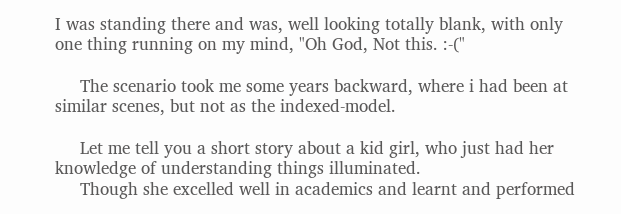I was standing there and was, well looking totally blank, with only one thing running on my mind, "Oh God, Not this. :-("

     The scenario took me some years backward, where i had been at similar scenes, but not as the indexed-model.

     Let me tell you a short story about a kid girl, who just had her knowledge of understanding things illuminated.
     Though she excelled well in academics and learnt and performed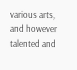various arts, and however talented and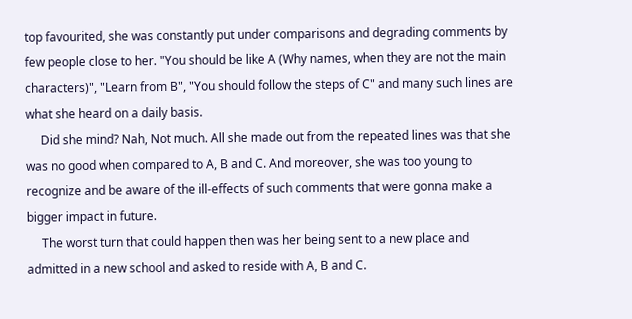top favourited, she was constantly put under comparisons and degrading comments by few people close to her. "You should be like A (Why names, when they are not the main characters)", "Learn from B", "You should follow the steps of C" and many such lines are what she heard on a daily basis.
     Did she mind? Nah, Not much. All she made out from the repeated lines was that she was no good when compared to A, B and C. And moreover, she was too young to recognize and be aware of the ill-effects of such comments that were gonna make a bigger impact in future.
     The worst turn that could happen then was her being sent to a new place and admitted in a new school and asked to reside with A, B and C.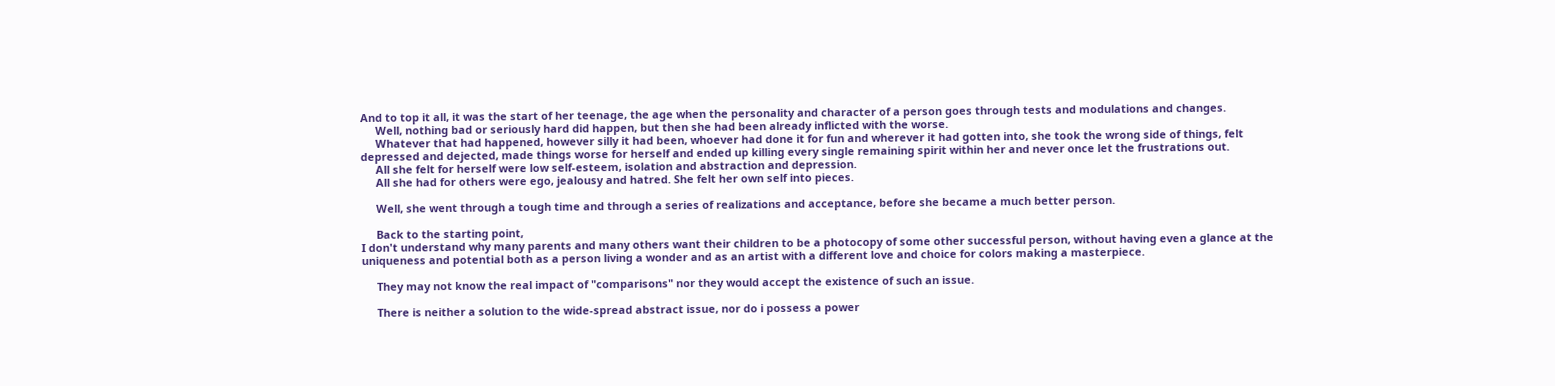And to top it all, it was the start of her teenage, the age when the personality and character of a person goes through tests and modulations and changes.
     Well, nothing bad or seriously hard did happen, but then she had been already inflicted with the worse.
     Whatever that had happened, however silly it had been, whoever had done it for fun and wherever it had gotten into, she took the wrong side of things, felt depressed and dejected, made things worse for herself and ended up killing every single remaining spirit within her and never once let the frustrations out.
     All she felt for herself were low self-esteem, isolation and abstraction and depression.
     All she had for others were ego, jealousy and hatred. She felt her own self into pieces.

     Well, she went through a tough time and through a series of realizations and acceptance, before she became a much better person.

     Back to the starting point,
I don't understand why many parents and many others want their children to be a photocopy of some other successful person, without having even a glance at the uniqueness and potential both as a person living a wonder and as an artist with a different love and choice for colors making a masterpiece.

     They may not know the real impact of "comparisons" nor they would accept the existence of such an issue.

     There is neither a solution to the wide-spread abstract issue, nor do i possess a power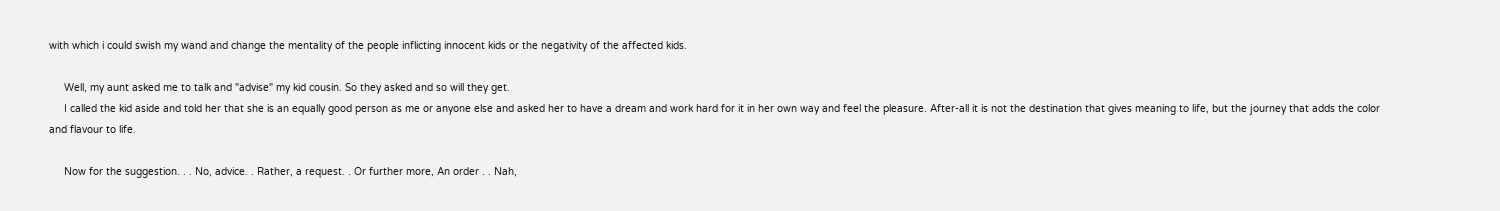with which i could swish my wand and change the mentality of the people inflicting innocent kids or the negativity of the affected kids.

     Well, my aunt asked me to talk and "advise" my kid cousin. So they asked and so will they get.
     I called the kid aside and told her that she is an equally good person as me or anyone else and asked her to have a dream and work hard for it in her own way and feel the pleasure. After-all it is not the destination that gives meaning to life, but the journey that adds the color and flavour to life.

     Now for the suggestion. . . No, advice. . Rather, a request. . Or further more, An order . . Nah,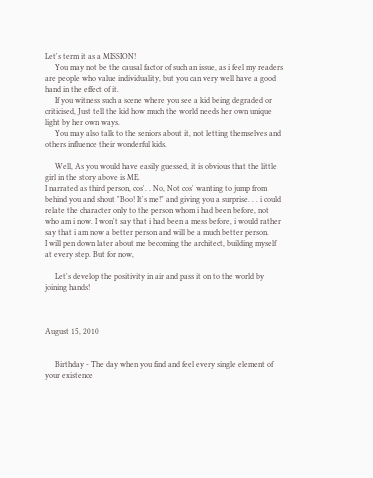Let's term it as a MISSION!
     You may not be the causal factor of such an issue, as i feel my readers are people who value individuality, but you can very well have a good hand in the effect of it.
     If you witness such a scene where you see a kid being degraded or criticised, Just tell the kid how much the world needs her own unique light by her own ways.
     You may also talk to the seniors about it, not letting themselves and others influence their wonderful kids.

     Well, As you would have easily guessed, it is obvious that the little girl in the story above is ME.
I narrated as third person, cos'. . No, Not cos' wanting to jump from behind you and shout "Boo! It's me!" and giving you a surprise. . . i could relate the character only to the person whom i had been before, not who am i now. I won't say that i had been a mess before, i would rather say that i am now a better person and will be a much better person.
I will pen down later about me becoming the architect, building myself at every step. But for now,

     Let's develop the positivity in air and pass it on to the world by joining hands!



August 15, 2010


     Birthday - The day when you find and feel every single element of your existence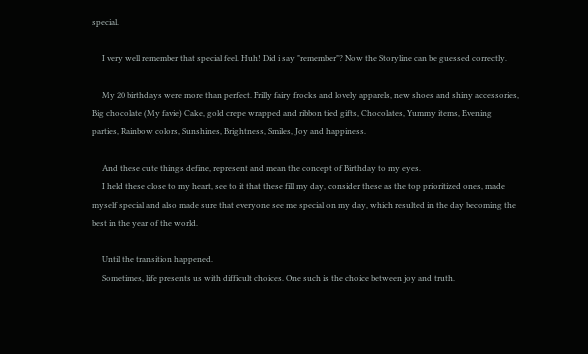special.

     I very well remember that special feel. Huh! Did i say "remember"? Now the Storyline can be guessed correctly.

     My 20 birthdays were more than perfect. Frilly fairy frocks and lovely apparels, new shoes and shiny accessories, Big chocolate (My favie) Cake, gold crepe wrapped and ribbon tied gifts, Chocolates, Yummy items, Evening parties, Rainbow colors, Sunshines, Brightness, Smiles, Joy and happiness.

     And these cute things define, represent and mean the concept of Birthday to my eyes.
     I held these close to my heart, see to it that these fill my day, consider these as the top prioritized ones, made myself special and also made sure that everyone see me special on my day, which resulted in the day becoming the best in the year of the world.

     Until the transition happened.
     Sometimes, life presents us with difficult choices. One such is the choice between joy and truth.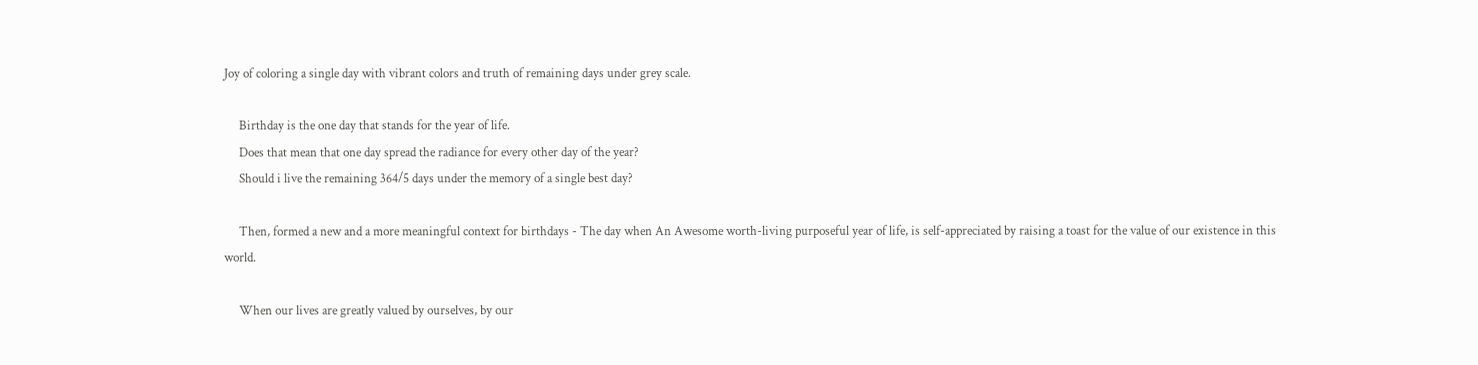Joy of coloring a single day with vibrant colors and truth of remaining days under grey scale.

     Birthday is the one day that stands for the year of life.
     Does that mean that one day spread the radiance for every other day of the year?
     Should i live the remaining 364/5 days under the memory of a single best day?

     Then, formed a new and a more meaningful context for birthdays - The day when An Awesome worth-living purposeful year of life, is self-appreciated by raising a toast for the value of our existence in this world.

     When our lives are greatly valued by ourselves, by our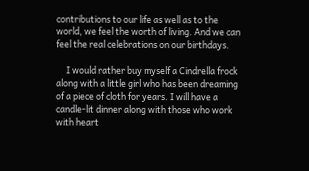contributions to our life as well as to the world, we feel the worth of living. And we can feel the real celebrations on our birthdays.

     I would rather buy myself a Cindrella frock along with a little girl who has been dreaming of a piece of cloth for years. I will have a candle-lit dinner along with those who work with heart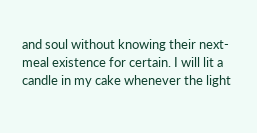and soul without knowing their next-meal existence for certain. I will lit a candle in my cake whenever the light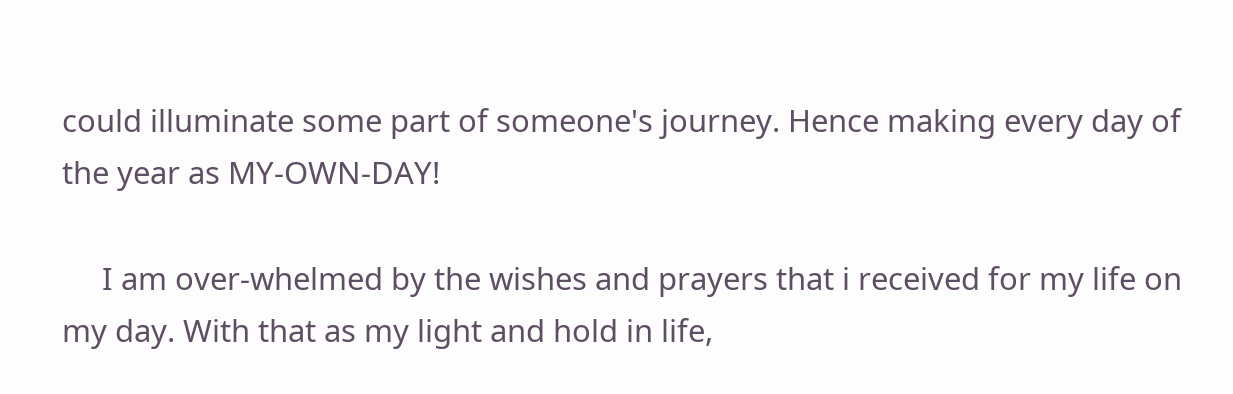could illuminate some part of someone's journey. Hence making every day of the year as MY-OWN-DAY!

     I am over-whelmed by the wishes and prayers that i received for my life on my day. With that as my light and hold in life,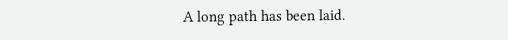A long path has been laid.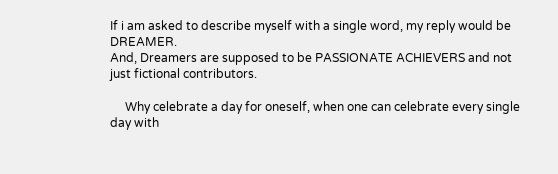If i am asked to describe myself with a single word, my reply would be DREAMER.
And, Dreamers are supposed to be PASSIONATE ACHIEVERS and not just fictional contributors.

     Why celebrate a day for oneself, when one can celebrate every single day with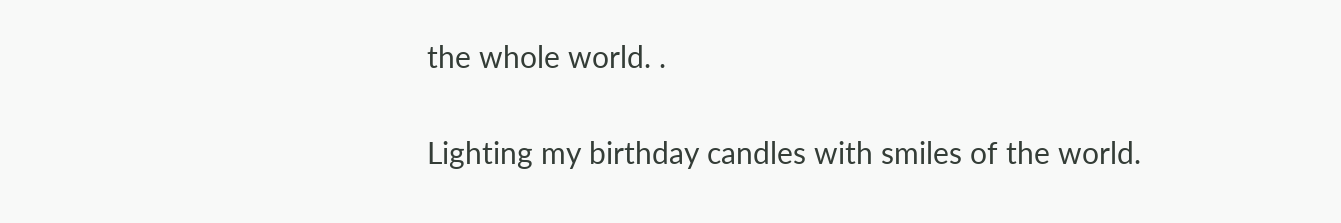the whole world. .

Lighting my birthday candles with smiles of the world.